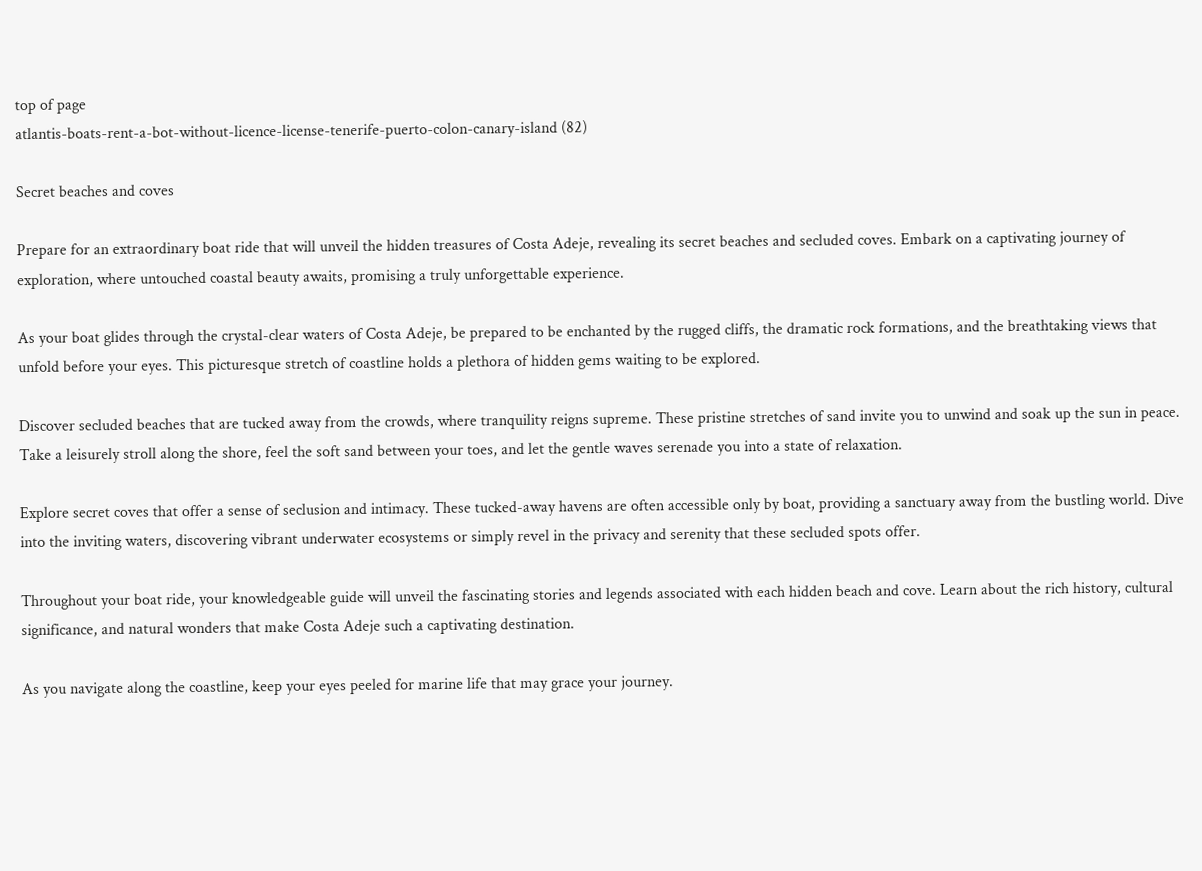top of page
atlantis-boats-rent-a-bot-without-licence-license-tenerife-puerto-colon-canary-island (82)

Secret beaches and coves

Prepare for an extraordinary boat ride that will unveil the hidden treasures of Costa Adeje, revealing its secret beaches and secluded coves. Embark on a captivating journey of exploration, where untouched coastal beauty awaits, promising a truly unforgettable experience.

As your boat glides through the crystal-clear waters of Costa Adeje, be prepared to be enchanted by the rugged cliffs, the dramatic rock formations, and the breathtaking views that unfold before your eyes. This picturesque stretch of coastline holds a plethora of hidden gems waiting to be explored.

Discover secluded beaches that are tucked away from the crowds, where tranquility reigns supreme. These pristine stretches of sand invite you to unwind and soak up the sun in peace. Take a leisurely stroll along the shore, feel the soft sand between your toes, and let the gentle waves serenade you into a state of relaxation.

Explore secret coves that offer a sense of seclusion and intimacy. These tucked-away havens are often accessible only by boat, providing a sanctuary away from the bustling world. Dive into the inviting waters, discovering vibrant underwater ecosystems or simply revel in the privacy and serenity that these secluded spots offer.

Throughout your boat ride, your knowledgeable guide will unveil the fascinating stories and legends associated with each hidden beach and cove. Learn about the rich history, cultural significance, and natural wonders that make Costa Adeje such a captivating destination.

As you navigate along the coastline, keep your eyes peeled for marine life that may grace your journey.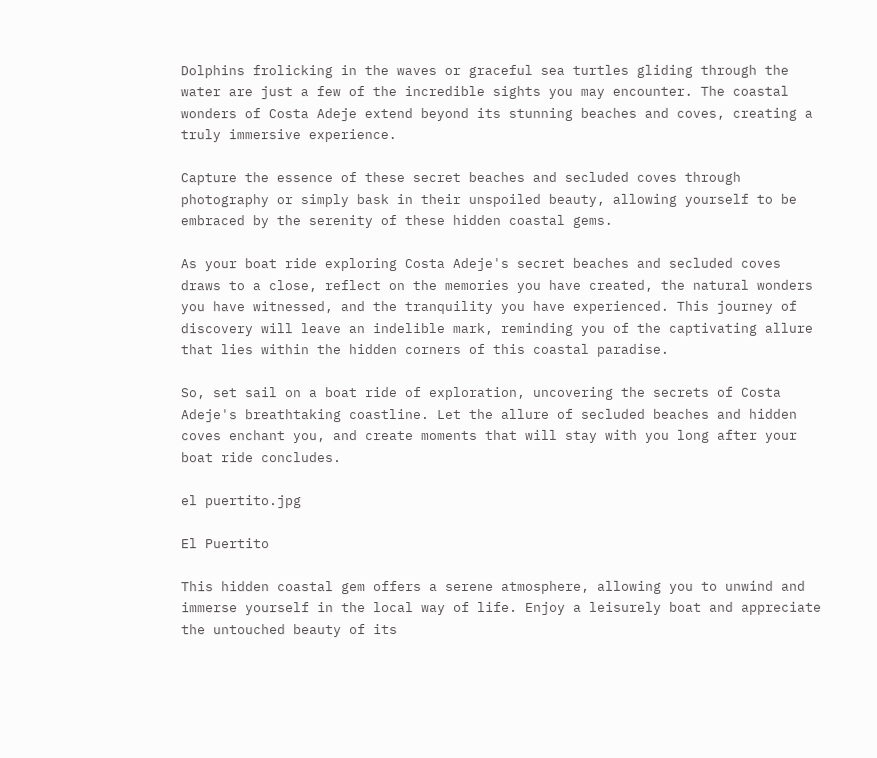Dolphins frolicking in the waves or graceful sea turtles gliding through the water are just a few of the incredible sights you may encounter. The coastal wonders of Costa Adeje extend beyond its stunning beaches and coves, creating a truly immersive experience.

Capture the essence of these secret beaches and secluded coves through photography or simply bask in their unspoiled beauty, allowing yourself to be embraced by the serenity of these hidden coastal gems.

As your boat ride exploring Costa Adeje's secret beaches and secluded coves draws to a close, reflect on the memories you have created, the natural wonders you have witnessed, and the tranquility you have experienced. This journey of discovery will leave an indelible mark, reminding you of the captivating allure that lies within the hidden corners of this coastal paradise.

So, set sail on a boat ride of exploration, uncovering the secrets of Costa Adeje's breathtaking coastline. Let the allure of secluded beaches and hidden coves enchant you, and create moments that will stay with you long after your boat ride concludes.

el puertito.jpg

El Puertito

This hidden coastal gem offers a serene atmosphere, allowing you to unwind and immerse yourself in the local way of life. Enjoy a leisurely boat and appreciate the untouched beauty of its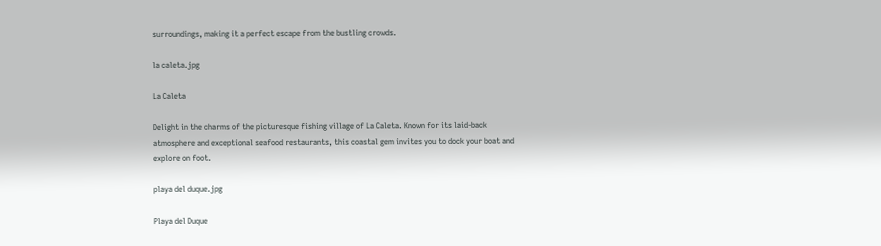surroundings, making it a perfect escape from the bustling crowds.

la caleta.jpg

La Caleta

Delight in the charms of the picturesque fishing village of La Caleta. Known for its laid-back atmosphere and exceptional seafood restaurants, this coastal gem invites you to dock your boat and explore on foot.

playa del duque.jpg

Playa del Duque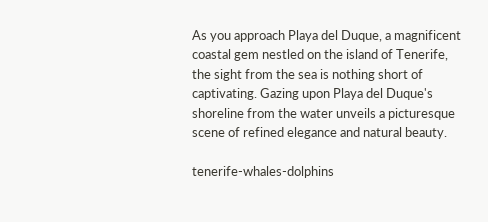As you approach Playa del Duque, a magnificent coastal gem nestled on the island of Tenerife, the sight from the sea is nothing short of captivating. Gazing upon Playa del Duque's shoreline from the water unveils a picturesque scene of refined elegance and natural beauty.

tenerife-whales-dolphins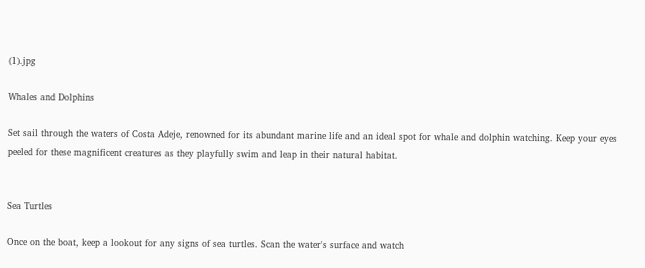(1).jpg

Whales and Dolphins

Set sail through the waters of Costa Adeje, renowned for its abundant marine life and an ideal spot for whale and dolphin watching. Keep your eyes peeled for these magnificent creatures as they playfully swim and leap in their natural habitat.


Sea Turtles

Once on the boat, keep a lookout for any signs of sea turtles. Scan the water's surface and watch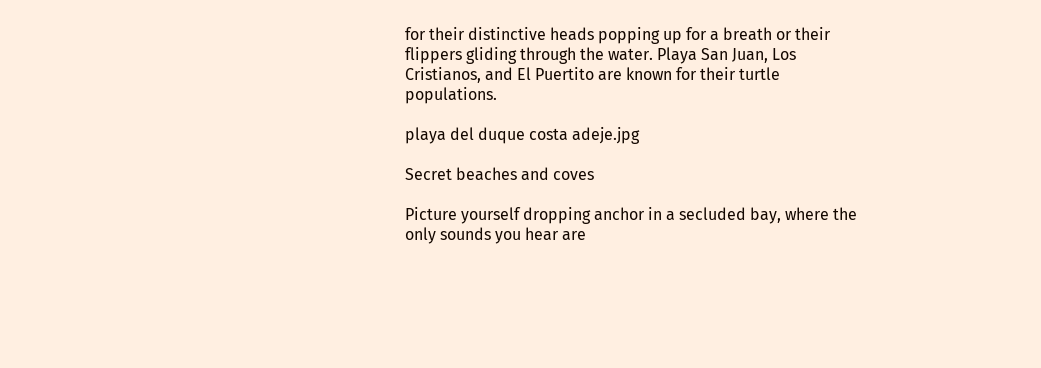for their distinctive heads popping up for a breath or their flippers gliding through the water. Playa San Juan, Los Cristianos, and El Puertito are known for their turtle populations.

playa del duque costa adeje.jpg

Secret beaches and coves

Picture yourself dropping anchor in a secluded bay, where the only sounds you hear are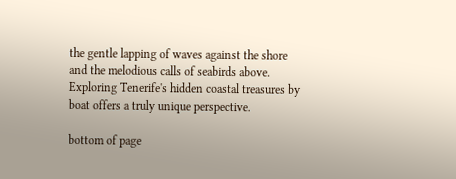the gentle lapping of waves against the shore and the melodious calls of seabirds above. Exploring Tenerife's hidden coastal treasures by boat offers a truly unique perspective.

bottom of page